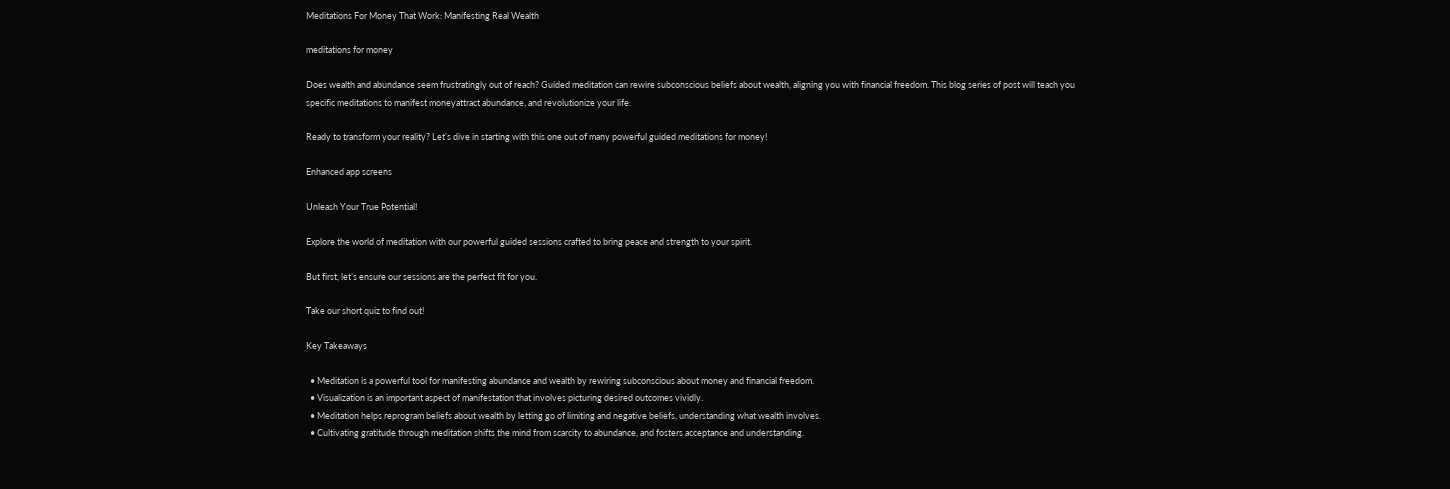Meditations For Money That Work: Manifesting Real Wealth

meditations for money

Does wealth and abundance seem frustratingly out of reach? Guided meditation can rewire subconscious beliefs about wealth, aligning you with financial freedom. This blog series of post will teach you specific meditations to manifest moneyattract abundance, and revolutionize your life.

Ready to transform your reality? Let’s dive in starting with this one out of many powerful guided meditations for money!

Enhanced app screens

Unleash Your True Potential!

Explore the world of meditation with our powerful guided sessions crafted to bring peace and strength to your spirit.

But first, let’s ensure our sessions are the perfect fit for you.

Take our short quiz to find out!

Key Takeaways

  • Meditation is a powerful tool for manifesting abundance and wealth by rewiring subconscious about money and financial freedom.
  • Visualization is an important aspect of manifestation that involves picturing desired outcomes vividly.
  • Meditation helps reprogram beliefs about wealth by letting go of limiting and negative beliefs, understanding what wealth involves.
  • Cultivating gratitude through meditation shifts the mind from scarcity to abundance, and fosters acceptance and understanding.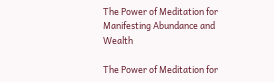The Power of Meditation for Manifesting Abundance and Wealth

The Power of Meditation for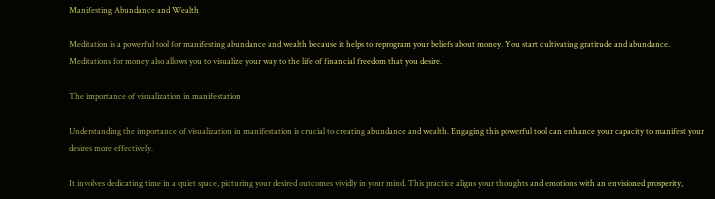Manifesting Abundance and Wealth

Meditation is a powerful tool for manifesting abundance and wealth because it helps to reprogram your beliefs about money. You start cultivating gratitude and abundance. Meditations for money also allows you to visualize your way to the life of financial freedom that you desire.

The importance of visualization in manifestation

Understanding the importance of visualization in manifestation is crucial to creating abundance and wealth. Engaging this powerful tool can enhance your capacity to manifest your desires more effectively.

It involves dedicating time in a quiet space, picturing your desired outcomes vividly in your mind. This practice aligns your thoughts and emotions with an envisioned prosperity,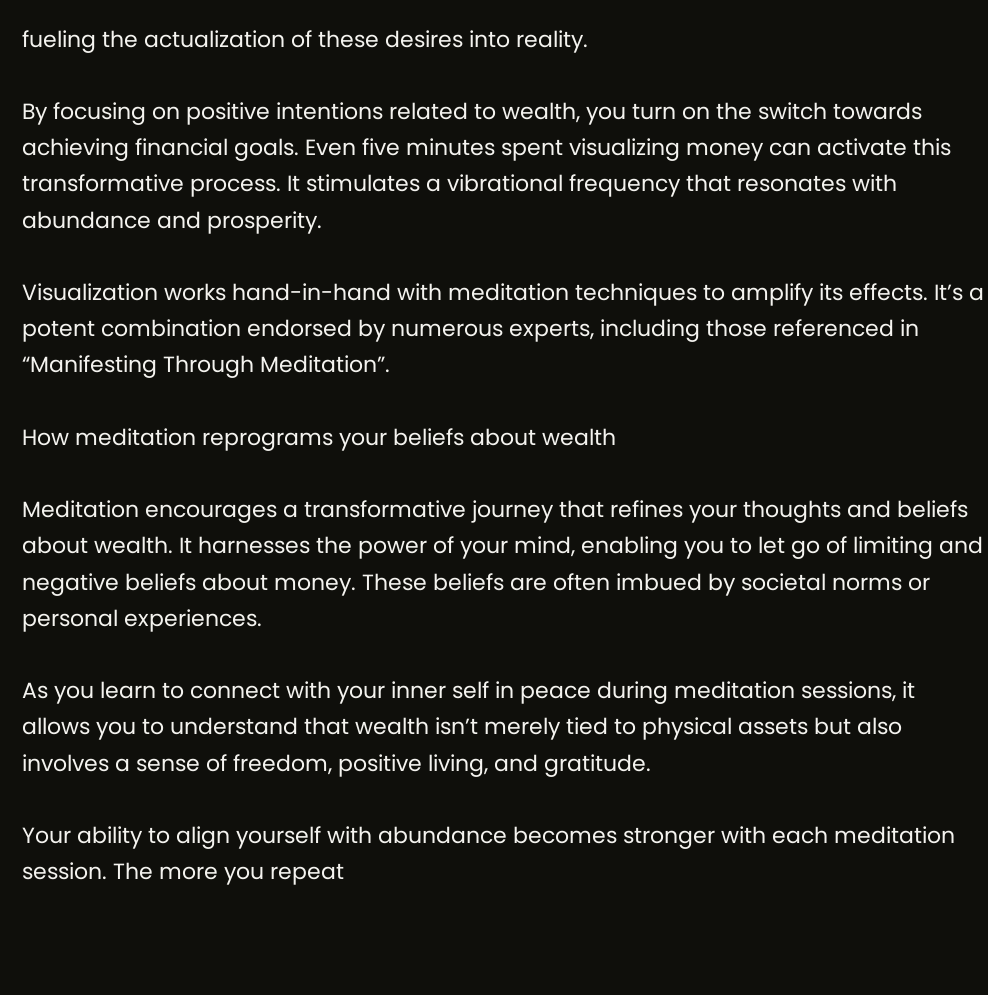fueling the actualization of these desires into reality.

By focusing on positive intentions related to wealth, you turn on the switch towards achieving financial goals. Even five minutes spent visualizing money can activate this transformative process. It stimulates a vibrational frequency that resonates with abundance and prosperity.

Visualization works hand-in-hand with meditation techniques to amplify its effects. It’s a potent combination endorsed by numerous experts, including those referenced in “Manifesting Through Meditation”.

How meditation reprograms your beliefs about wealth

Meditation encourages a transformative journey that refines your thoughts and beliefs about wealth. It harnesses the power of your mind, enabling you to let go of limiting and negative beliefs about money. These beliefs are often imbued by societal norms or personal experiences.

As you learn to connect with your inner self in peace during meditation sessions, it allows you to understand that wealth isn’t merely tied to physical assets but also involves a sense of freedom, positive living, and gratitude.

Your ability to align yourself with abundance becomes stronger with each meditation session. The more you repeat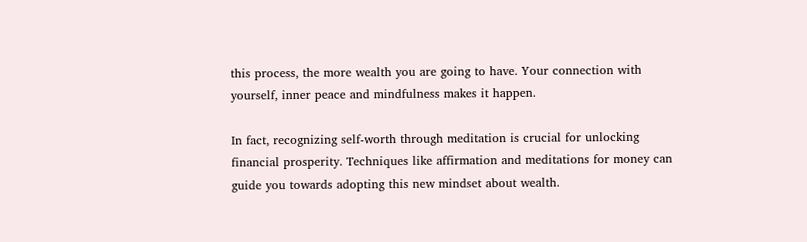this process, the more wealth you are going to have. Your connection with yourself, inner peace and mindfulness makes it happen.

In fact, recognizing self-worth through meditation is crucial for unlocking financial prosperity. Techniques like affirmation and meditations for money can guide you towards adopting this new mindset about wealth.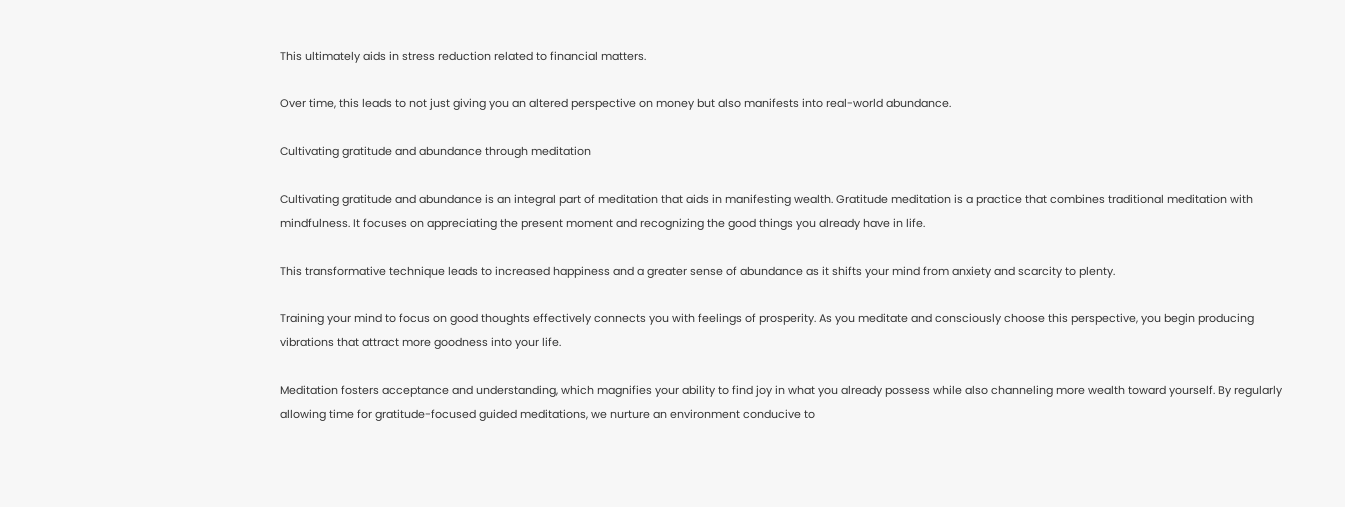This ultimately aids in stress reduction related to financial matters.

Over time, this leads to not just giving you an altered perspective on money but also manifests into real-world abundance.

Cultivating gratitude and abundance through meditation

Cultivating gratitude and abundance is an integral part of meditation that aids in manifesting wealth. Gratitude meditation is a practice that combines traditional meditation with mindfulness. It focuses on appreciating the present moment and recognizing the good things you already have in life.

This transformative technique leads to increased happiness and a greater sense of abundance as it shifts your mind from anxiety and scarcity to plenty.

Training your mind to focus on good thoughts effectively connects you with feelings of prosperity. As you meditate and consciously choose this perspective, you begin producing vibrations that attract more goodness into your life.

Meditation fosters acceptance and understanding, which magnifies your ability to find joy in what you already possess while also channeling more wealth toward yourself. By regularly allowing time for gratitude-focused guided meditations, we nurture an environment conducive to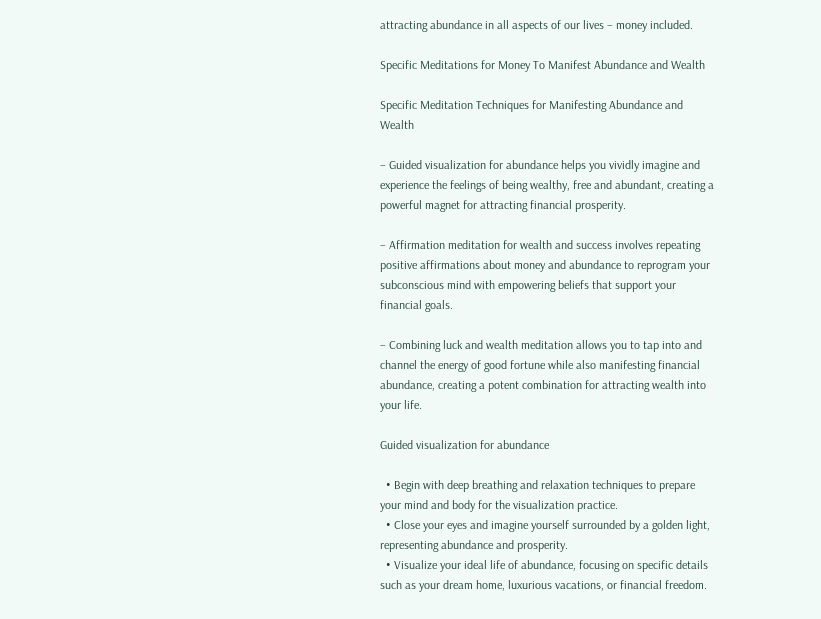attracting abundance in all aspects of our lives – money included.

Specific Meditations for Money To Manifest Abundance and Wealth

Specific Meditation Techniques for Manifesting Abundance and Wealth

– Guided visualization for abundance helps you vividly imagine and experience the feelings of being wealthy, free and abundant, creating a powerful magnet for attracting financial prosperity.

– Affirmation meditation for wealth and success involves repeating positive affirmations about money and abundance to reprogram your subconscious mind with empowering beliefs that support your financial goals.

– Combining luck and wealth meditation allows you to tap into and channel the energy of good fortune while also manifesting financial abundance, creating a potent combination for attracting wealth into your life.

Guided visualization for abundance

  • Begin with deep breathing and relaxation techniques to prepare your mind and body for the visualization practice.
  • Close your eyes and imagine yourself surrounded by a golden light, representing abundance and prosperity.
  • Visualize your ideal life of abundance, focusing on specific details such as your dream home, luxurious vacations, or financial freedom.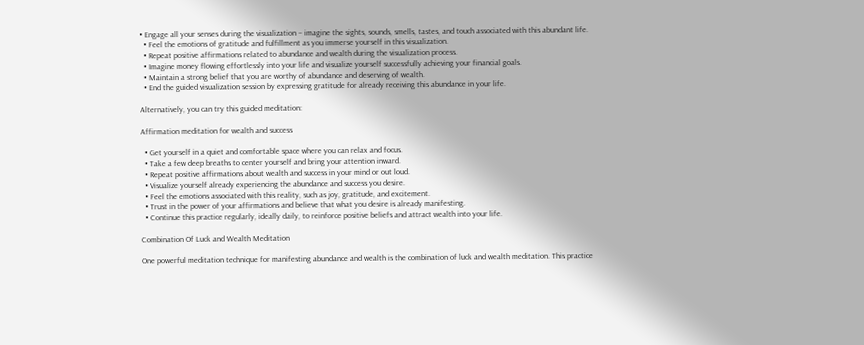• Engage all your senses during the visualization – imagine the sights, sounds, smells, tastes, and touch associated with this abundant life.
  • Feel the emotions of gratitude and fulfillment as you immerse yourself in this visualization.
  • Repeat positive affirmations related to abundance and wealth during the visualization process.
  • Imagine money flowing effortlessly into your life and visualize yourself successfully achieving your financial goals.
  • Maintain a strong belief that you are worthy of abundance and deserving of wealth.
  • End the guided visualization session by expressing gratitude for already receiving this abundance in your life.

Alternatively, you can try this guided meditation:

Affirmation meditation for wealth and success

  • Get yourself in a quiet and comfortable space where you can relax and focus.
  • Take a few deep breaths to center yourself and bring your attention inward.
  • Repeat positive affirmations about wealth and success in your mind or out loud.
  • Visualize yourself already experiencing the abundance and success you desire.
  • Feel the emotions associated with this reality, such as joy, gratitude, and excitement.
  • Trust in the power of your affirmations and believe that what you desire is already manifesting.
  • Continue this practice regularly, ideally daily, to reinforce positive beliefs and attract wealth into your life.

Combination Of Luck and Wealth Meditation

One powerful meditation technique for manifesting abundance and wealth is the combination of luck and wealth meditation. This practice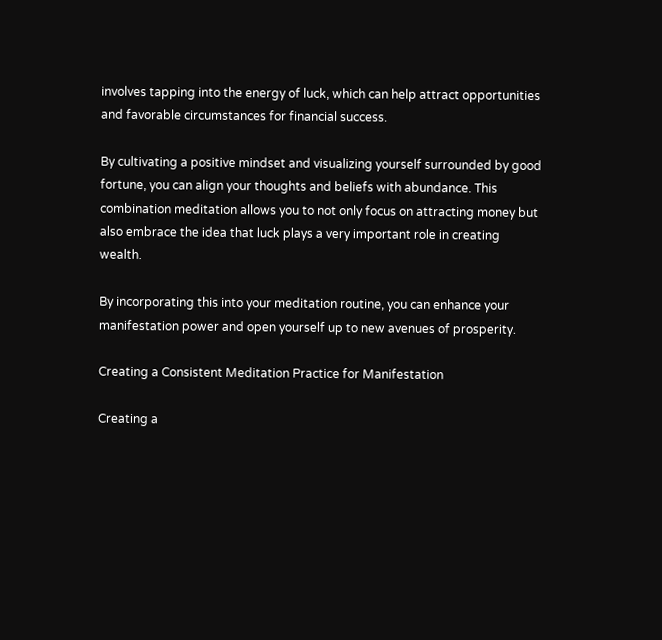involves tapping into the energy of luck, which can help attract opportunities and favorable circumstances for financial success.

By cultivating a positive mindset and visualizing yourself surrounded by good fortune, you can align your thoughts and beliefs with abundance. This combination meditation allows you to not only focus on attracting money but also embrace the idea that luck plays a very important role in creating wealth.

By incorporating this into your meditation routine, you can enhance your manifestation power and open yourself up to new avenues of prosperity.

Creating a Consistent Meditation Practice for Manifestation

Creating a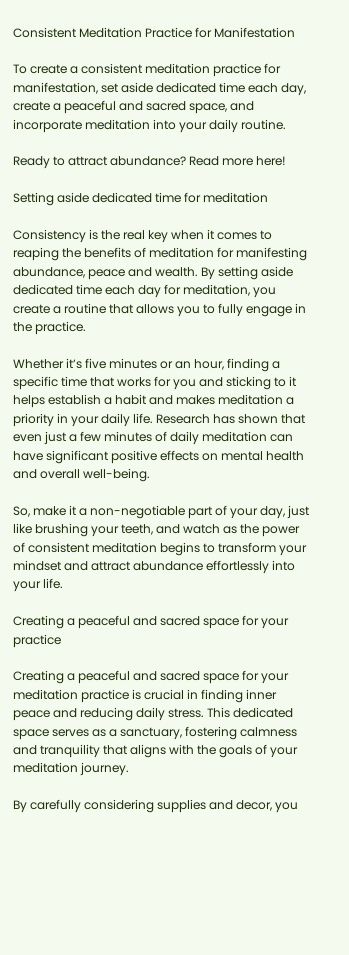Consistent Meditation Practice for Manifestation

To create a consistent meditation practice for manifestation, set aside dedicated time each day, create a peaceful and sacred space, and incorporate meditation into your daily routine.

Ready to attract abundance? Read more here!

Setting aside dedicated time for meditation

Consistency is the real key when it comes to reaping the benefits of meditation for manifesting abundance, peace and wealth. By setting aside dedicated time each day for meditation, you create a routine that allows you to fully engage in the practice.

Whether it’s five minutes or an hour, finding a specific time that works for you and sticking to it helps establish a habit and makes meditation a priority in your daily life. Research has shown that even just a few minutes of daily meditation can have significant positive effects on mental health and overall well-being.

So, make it a non-negotiable part of your day, just like brushing your teeth, and watch as the power of consistent meditation begins to transform your mindset and attract abundance effortlessly into your life.

Creating a peaceful and sacred space for your practice

Creating a peaceful and sacred space for your meditation practice is crucial in finding inner peace and reducing daily stress. This dedicated space serves as a sanctuary, fostering calmness and tranquility that aligns with the goals of your meditation journey.

By carefully considering supplies and decor, you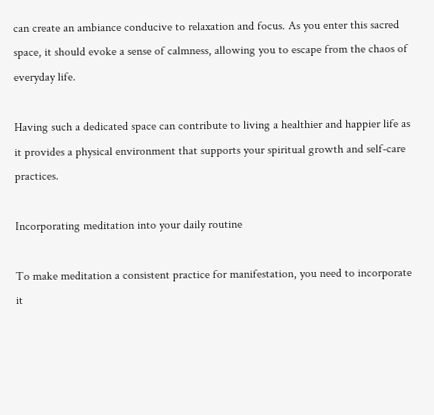can create an ambiance conducive to relaxation and focus. As you enter this sacred space, it should evoke a sense of calmness, allowing you to escape from the chaos of everyday life.

Having such a dedicated space can contribute to living a healthier and happier life as it provides a physical environment that supports your spiritual growth and self-care practices.

Incorporating meditation into your daily routine

To make meditation a consistent practice for manifestation, you need to incorporate it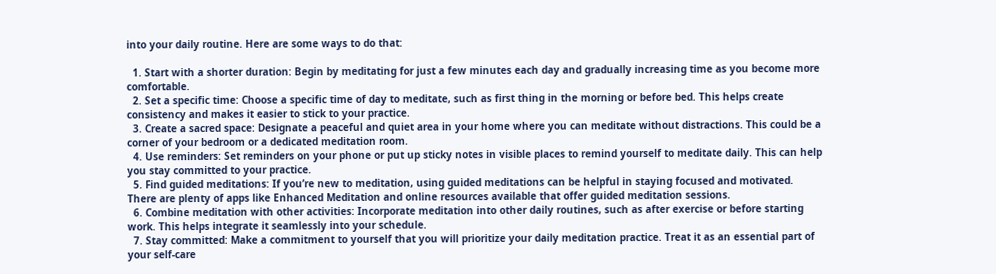into your daily routine. Here are some ways to do that:

  1. Start with a shorter duration: Begin by meditating for just a few minutes each day and gradually increasing time as you become more comfortable.
  2. Set a specific time: Choose a specific time of day to meditate, such as first thing in the morning or before bed. This helps create consistency and makes it easier to stick to your practice.
  3. Create a sacred space: Designate a peaceful and quiet area in your home where you can meditate without distractions. This could be a corner of your bedroom or a dedicated meditation room.
  4. Use reminders: Set reminders on your phone or put up sticky notes in visible places to remind yourself to meditate daily. This can help you stay committed to your practice.
  5. Find guided meditations: If you’re new to meditation, using guided meditations can be helpful in staying focused and motivated. There are plenty of apps like Enhanced Meditation and online resources available that offer guided meditation sessions.
  6. Combine meditation with other activities: Incorporate meditation into other daily routines, such as after exercise or before starting work. This helps integrate it seamlessly into your schedule.
  7. Stay committed: Make a commitment to yourself that you will prioritize your daily meditation practice. Treat it as an essential part of your self-care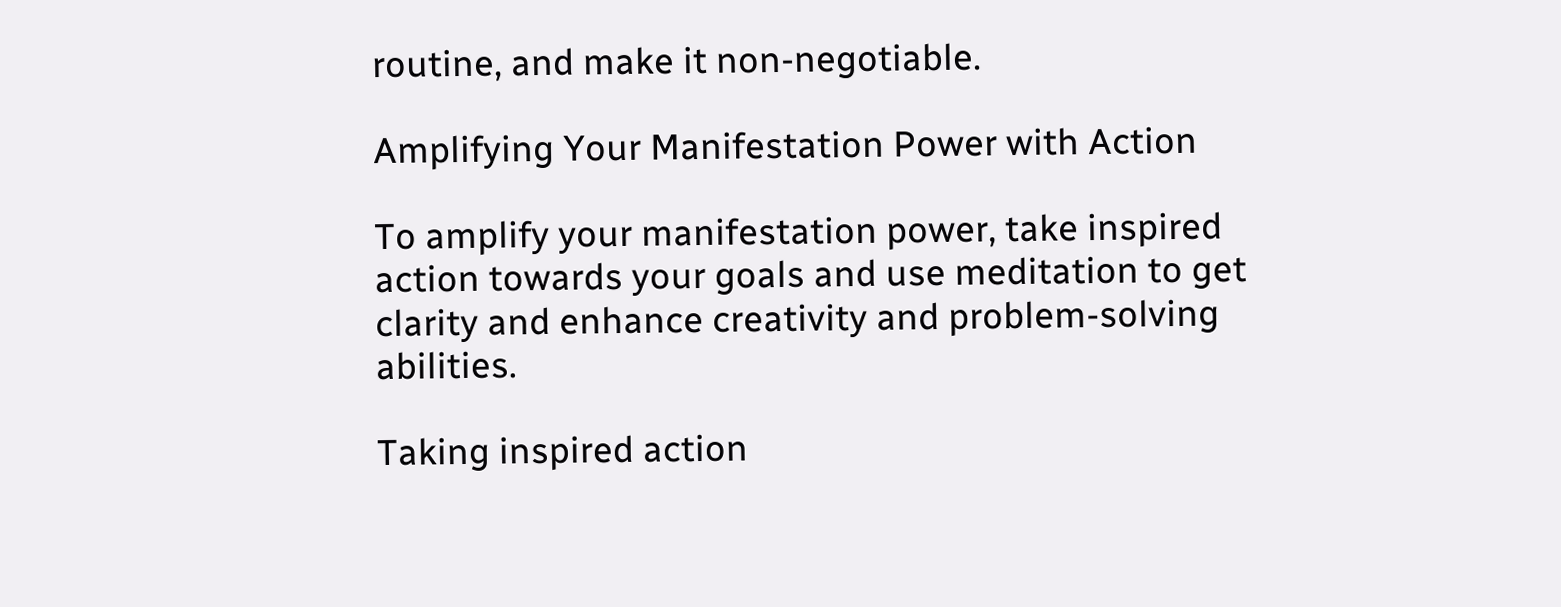routine, and make it non-negotiable.

Amplifying Your Manifestation Power with Action

To amplify your manifestation power, take inspired action towards your goals and use meditation to get clarity and enhance creativity and problem-solving abilities.

Taking inspired action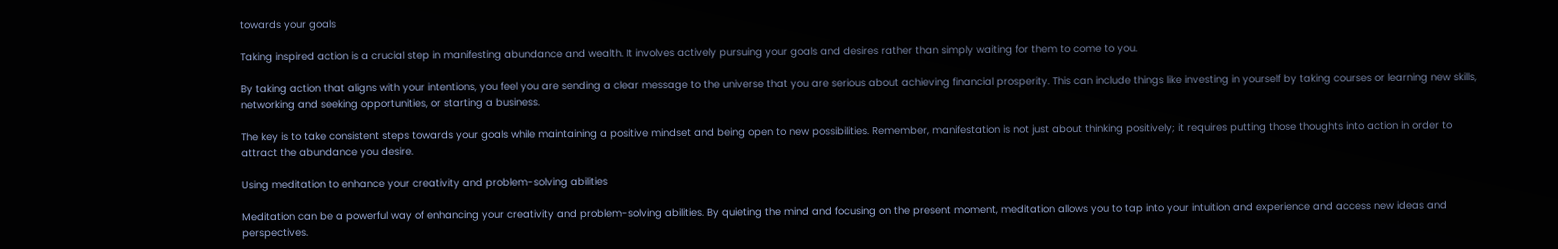towards your goals

Taking inspired action is a crucial step in manifesting abundance and wealth. It involves actively pursuing your goals and desires rather than simply waiting for them to come to you.

By taking action that aligns with your intentions, you feel you are sending a clear message to the universe that you are serious about achieving financial prosperity. This can include things like investing in yourself by taking courses or learning new skills, networking and seeking opportunities, or starting a business.

The key is to take consistent steps towards your goals while maintaining a positive mindset and being open to new possibilities. Remember, manifestation is not just about thinking positively; it requires putting those thoughts into action in order to attract the abundance you desire.

Using meditation to enhance your creativity and problem-solving abilities

Meditation can be a powerful way of enhancing your creativity and problem-solving abilities. By quieting the mind and focusing on the present moment, meditation allows you to tap into your intuition and experience and access new ideas and perspectives.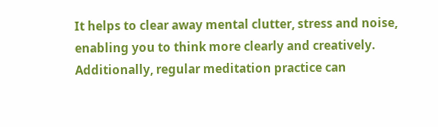It helps to clear away mental clutter, stress and noise, enabling you to think more clearly and creatively. Additionally, regular meditation practice can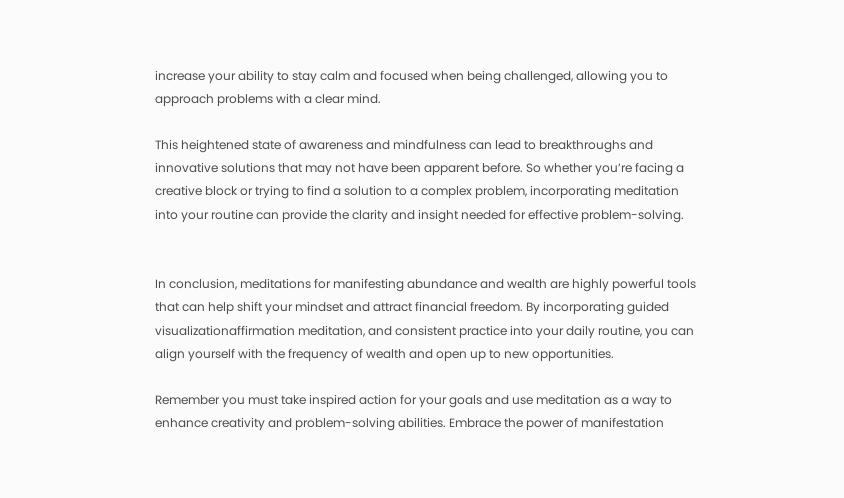increase your ability to stay calm and focused when being challenged, allowing you to approach problems with a clear mind.

This heightened state of awareness and mindfulness can lead to breakthroughs and innovative solutions that may not have been apparent before. So whether you’re facing a creative block or trying to find a solution to a complex problem, incorporating meditation into your routine can provide the clarity and insight needed for effective problem-solving.


In conclusion, meditations for manifesting abundance and wealth are highly powerful tools that can help shift your mindset and attract financial freedom. By incorporating guided visualizationaffirmation meditation, and consistent practice into your daily routine, you can align yourself with the frequency of wealth and open up to new opportunities.

Remember you must take inspired action for your goals and use meditation as a way to enhance creativity and problem-solving abilities. Embrace the power of manifestation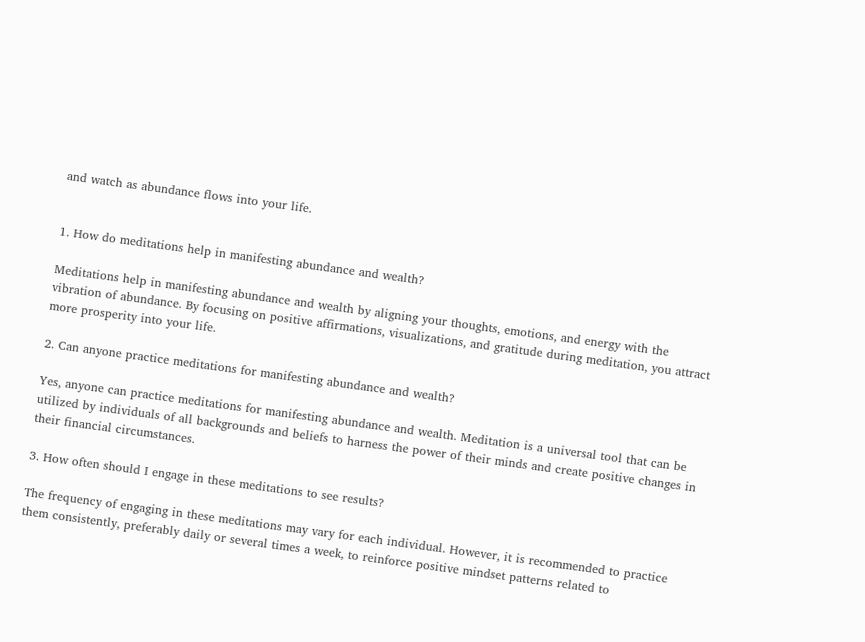and watch as abundance flows into your life.


1. How do meditations help in manifesting abundance and wealth?

Meditations help in manifesting abundance and wealth by aligning your thoughts, emotions, and energy with the vibration of abundance. By focusing on positive affirmations, visualizations, and gratitude during meditation, you attract more prosperity into your life.

2. Can anyone practice meditations for manifesting abundance and wealth?

Yes, anyone can practice meditations for manifesting abundance and wealth. Meditation is a universal tool that can be utilized by individuals of all backgrounds and beliefs to harness the power of their minds and create positive changes in their financial circumstances.

3. How often should I engage in these meditations to see results?

The frequency of engaging in these meditations may vary for each individual. However, it is recommended to practice them consistently, preferably daily or several times a week, to reinforce positive mindset patterns related to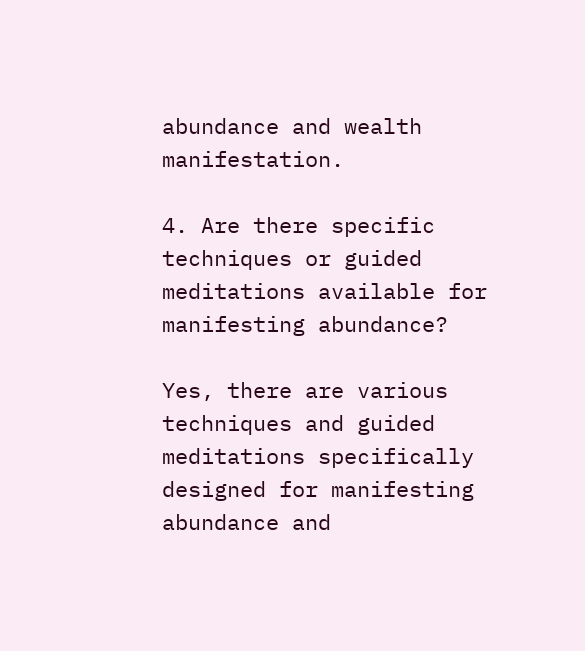abundance and wealth manifestation.

4. Are there specific techniques or guided meditations available for manifesting abundance?

Yes, there are various techniques and guided meditations specifically designed for manifesting abundance and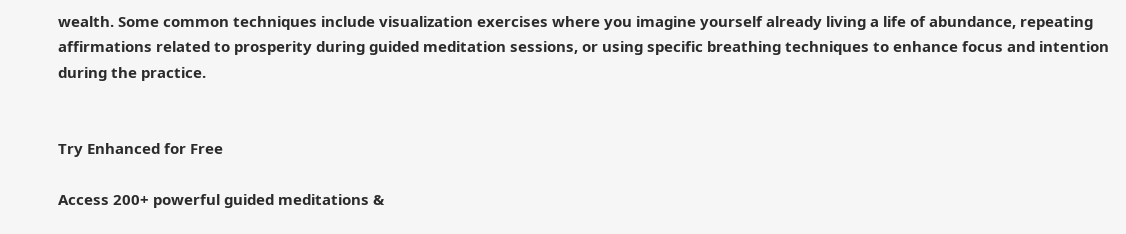wealth. Some common techniques include visualization exercises where you imagine yourself already living a life of abundance, repeating affirmations related to prosperity during guided meditation sessions, or using specific breathing techniques to enhance focus and intention during the practice.


Try Enhanced for Free

Access 200+ powerful guided meditations &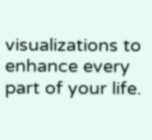visualizations to enhance every part of your life.